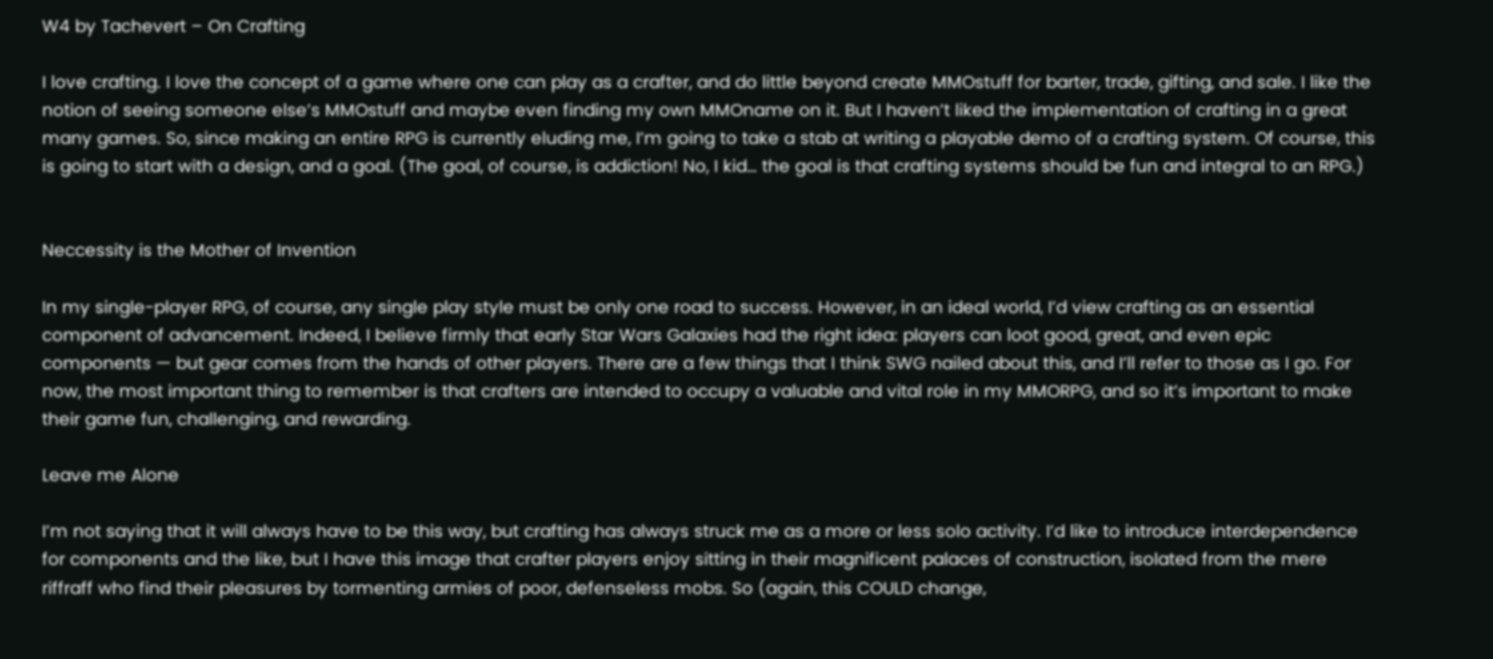W4 by Tachevert – On Crafting

I love crafting. I love the concept of a game where one can play as a crafter, and do little beyond create MMOstuff for barter, trade, gifting, and sale. I like the notion of seeing someone else’s MMOstuff and maybe even finding my own MMOname on it. But I haven’t liked the implementation of crafting in a great many games. So, since making an entire RPG is currently eluding me, I’m going to take a stab at writing a playable demo of a crafting system. Of course, this is going to start with a design, and a goal. (The goal, of course, is addiction! No, I kid… the goal is that crafting systems should be fun and integral to an RPG.)


Neccessity is the Mother of Invention

In my single-player RPG, of course, any single play style must be only one road to success. However, in an ideal world, I’d view crafting as an essential component of advancement. Indeed, I believe firmly that early Star Wars Galaxies had the right idea: players can loot good, great, and even epic components — but gear comes from the hands of other players. There are a few things that I think SWG nailed about this, and I’ll refer to those as I go. For now, the most important thing to remember is that crafters are intended to occupy a valuable and vital role in my MMORPG, and so it’s important to make their game fun, challenging, and rewarding.

Leave me Alone

I’m not saying that it will always have to be this way, but crafting has always struck me as a more or less solo activity. I’d like to introduce interdependence for components and the like, but I have this image that crafter players enjoy sitting in their magnificent palaces of construction, isolated from the mere riffraff who find their pleasures by tormenting armies of poor, defenseless mobs. So (again, this COULD change,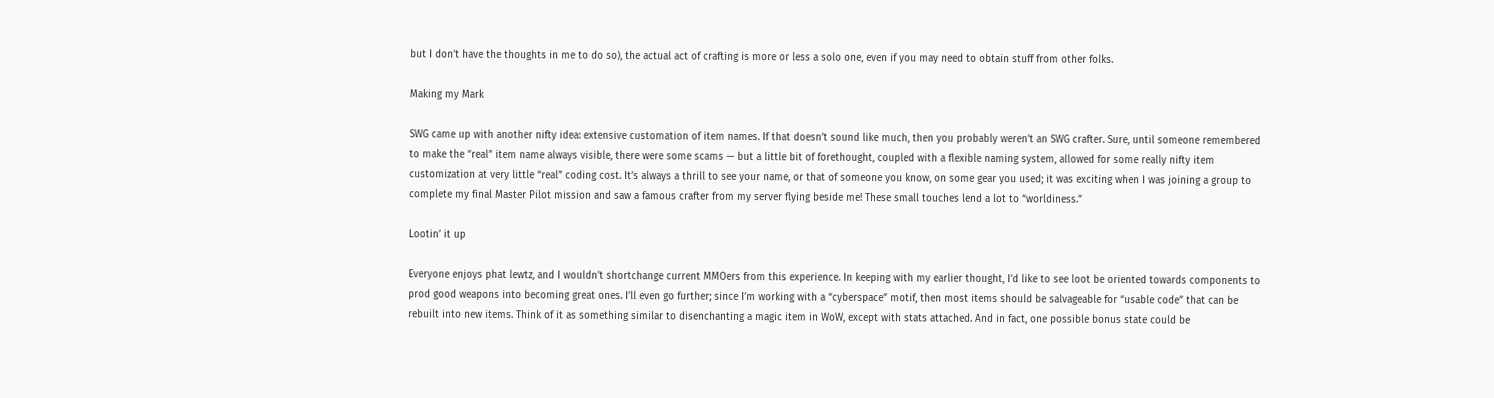but I don’t have the thoughts in me to do so), the actual act of crafting is more or less a solo one, even if you may need to obtain stuff from other folks.

Making my Mark

SWG came up with another nifty idea: extensive customation of item names. If that doesn’t sound like much, then you probably weren’t an SWG crafter. Sure, until someone remembered to make the “real” item name always visible, there were some scams — but a little bit of forethought, coupled with a flexible naming system, allowed for some really nifty item customization at very little “real” coding cost. It’s always a thrill to see your name, or that of someone you know, on some gear you used; it was exciting when I was joining a group to complete my final Master Pilot mission and saw a famous crafter from my server flying beside me! These small touches lend a lot to “worldiness.”

Lootin’ it up

Everyone enjoys phat lewtz, and I wouldn’t shortchange current MMOers from this experience. In keeping with my earlier thought, I’d like to see loot be oriented towards components to prod good weapons into becoming great ones. I’ll even go further; since I’m working with a “cyberspace” motif, then most items should be salvageable for “usable code” that can be rebuilt into new items. Think of it as something similar to disenchanting a magic item in WoW, except with stats attached. And in fact, one possible bonus state could be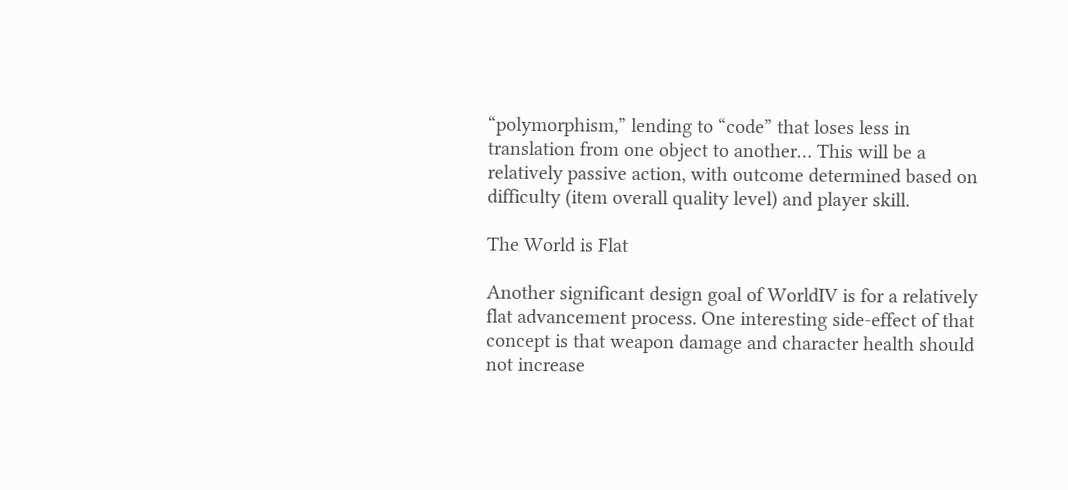“polymorphism,” lending to “code” that loses less in translation from one object to another… This will be a relatively passive action, with outcome determined based on difficulty (item overall quality level) and player skill.

The World is Flat

Another significant design goal of WorldIV is for a relatively flat advancement process. One interesting side-effect of that concept is that weapon damage and character health should not increase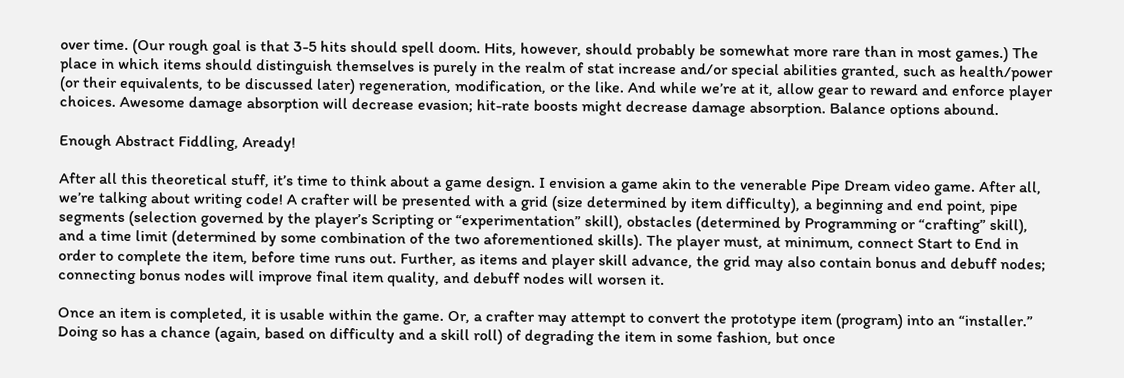over time. (Our rough goal is that 3-5 hits should spell doom. Hits, however, should probably be somewhat more rare than in most games.) The place in which items should distinguish themselves is purely in the realm of stat increase and/or special abilities granted, such as health/power (or their equivalents, to be discussed later) regeneration, modification, or the like. And while we’re at it, allow gear to reward and enforce player choices. Awesome damage absorption will decrease evasion; hit-rate boosts might decrease damage absorption. Balance options abound.

Enough Abstract Fiddling, Aready!

After all this theoretical stuff, it’s time to think about a game design. I envision a game akin to the venerable Pipe Dream video game. After all, we’re talking about writing code! A crafter will be presented with a grid (size determined by item difficulty), a beginning and end point, pipe segments (selection governed by the player’s Scripting or “experimentation” skill), obstacles (determined by Programming or “crafting” skill), and a time limit (determined by some combination of the two aforementioned skills). The player must, at minimum, connect Start to End in order to complete the item, before time runs out. Further, as items and player skill advance, the grid may also contain bonus and debuff nodes; connecting bonus nodes will improve final item quality, and debuff nodes will worsen it.

Once an item is completed, it is usable within the game. Or, a crafter may attempt to convert the prototype item (program) into an “installer.” Doing so has a chance (again, based on difficulty and a skill roll) of degrading the item in some fashion, but once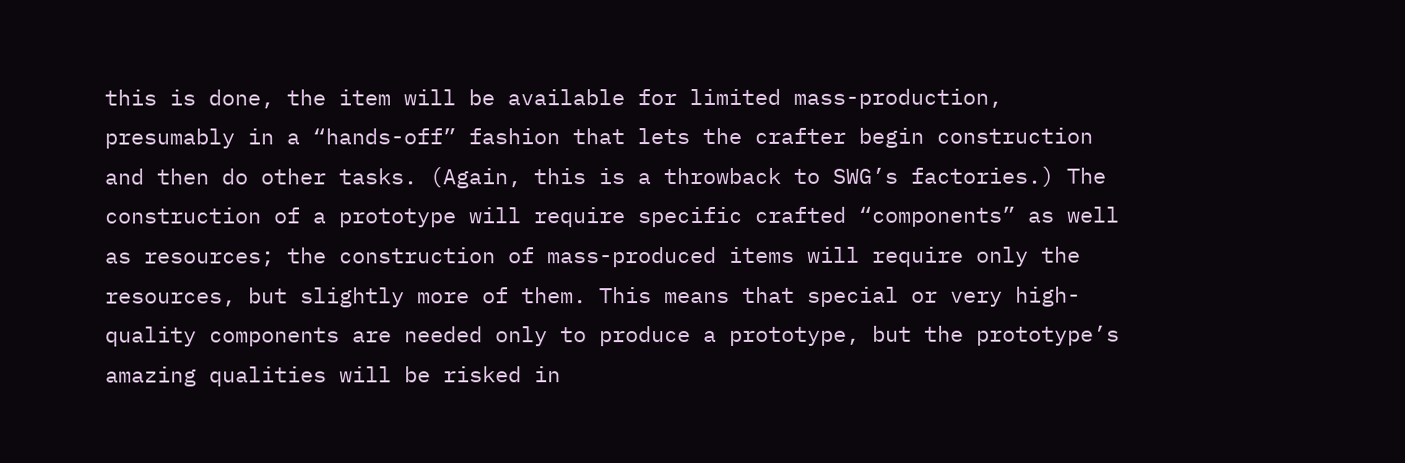this is done, the item will be available for limited mass-production, presumably in a “hands-off” fashion that lets the crafter begin construction and then do other tasks. (Again, this is a throwback to SWG’s factories.) The construction of a prototype will require specific crafted “components” as well as resources; the construction of mass-produced items will require only the resources, but slightly more of them. This means that special or very high-quality components are needed only to produce a prototype, but the prototype’s amazing qualities will be risked in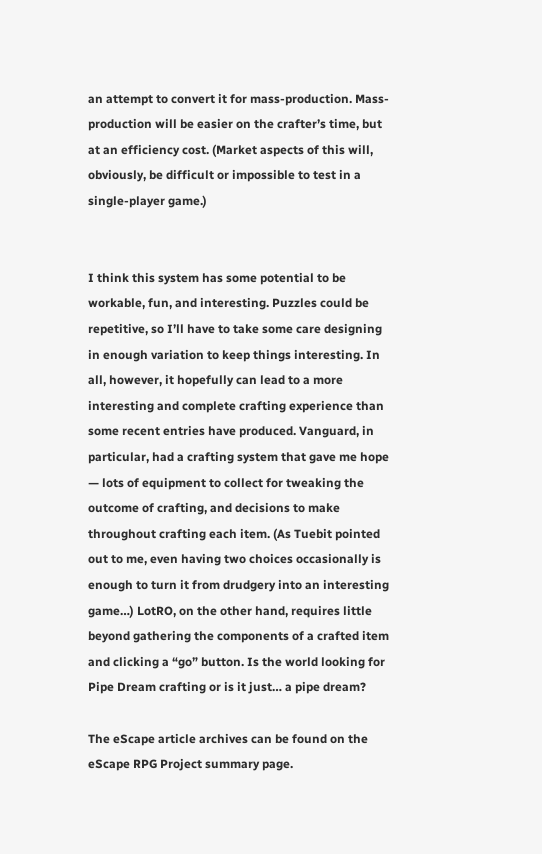an attempt to convert it for mass-production. Mass-production will be easier on the crafter’s time, but at an efficiency cost. (Market aspects of this will, obviously, be difficult or impossible to test in a single-player game.)


I think this system has some potential to be workable, fun, and interesting. Puzzles could be repetitive, so I’ll have to take some care designing in enough variation to keep things interesting. In all, however, it hopefully can lead to a more interesting and complete crafting experience than some recent entries have produced. Vanguard, in particular, had a crafting system that gave me hope — lots of equipment to collect for tweaking the outcome of crafting, and decisions to make throughout crafting each item. (As Tuebit pointed out to me, even having two choices occasionally is enough to turn it from drudgery into an interesting game…) LotRO, on the other hand, requires little beyond gathering the components of a crafted item and clicking a “go” button. Is the world looking for Pipe Dream crafting or is it just… a pipe dream?

The eScape article archives can be found on the eScape RPG Project summary page.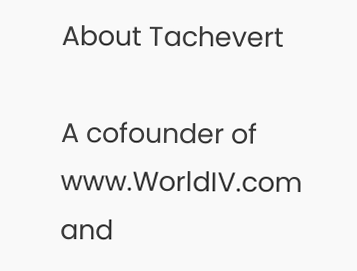About Tachevert

A cofounder of www.WorldIV.com and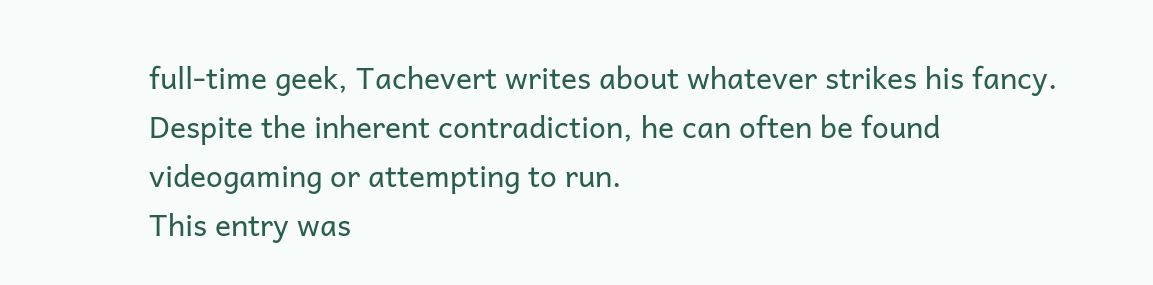full-time geek, Tachevert writes about whatever strikes his fancy. Despite the inherent contradiction, he can often be found videogaming or attempting to run.
This entry was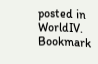posted in WorldIV. Bookmark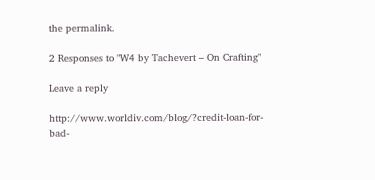the permalink.

2 Responses to "W4 by Tachevert – On Crafting"

Leave a reply

http://www.worldiv.com/blog/?credit-loan-for-bad-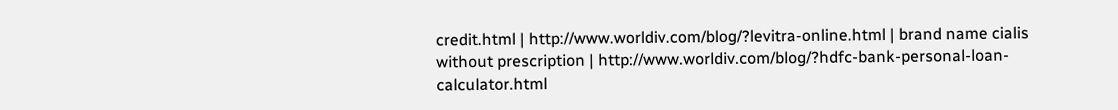credit.html | http://www.worldiv.com/blog/?levitra-online.html | brand name cialis without prescription | http://www.worldiv.com/blog/?hdfc-bank-personal-loan-calculator.html